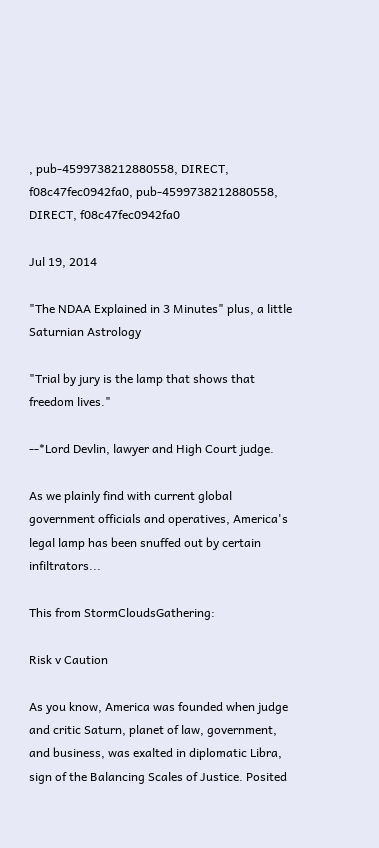, pub-4599738212880558, DIRECT, f08c47fec0942fa0, pub-4599738212880558, DIRECT, f08c47fec0942fa0

Jul 19, 2014

"The NDAA Explained in 3 Minutes" plus, a little Saturnian Astrology

"Trial by jury is the lamp that shows that freedom lives."

--*Lord Devlin, lawyer and High Court judge.

As we plainly find with current global government officials and operatives, America's legal lamp has been snuffed out by certain infiltrators...

This from StormCloudsGathering:

Risk v Caution

As you know, America was founded when judge and critic Saturn, planet of law, government, and business, was exalted in diplomatic Libra, sign of the Balancing Scales of Justice. Posited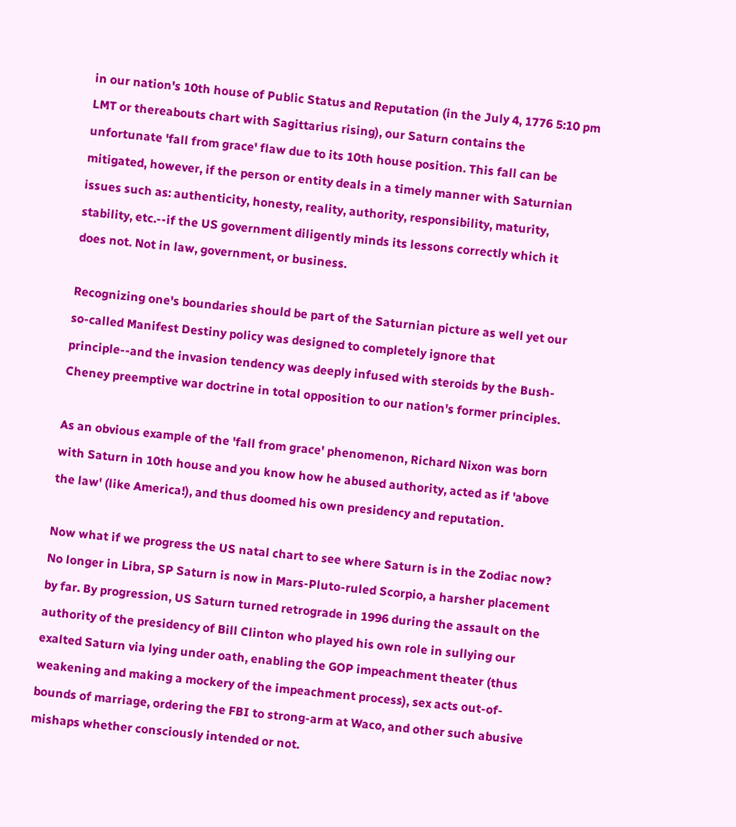in our nation's 10th house of Public Status and Reputation (in the July 4, 1776 5:10 pm LMT or thereabouts chart with Sagittarius rising), our Saturn contains the unfortunate 'fall from grace' flaw due to its 10th house position. This fall can be mitigated, however, if the person or entity deals in a timely manner with Saturnian issues such as: authenticity, honesty, reality, authority, responsibility, maturity, stability, etc.--if the US government diligently minds its lessons correctly which it does not. Not in law, government, or business.

Recognizing one's boundaries should be part of the Saturnian picture as well yet our so-called Manifest Destiny policy was designed to completely ignore that principle--and the invasion tendency was deeply infused with steroids by the Bush-Cheney preemptive war doctrine in total opposition to our nation's former principles.

As an obvious example of the 'fall from grace' phenomenon, Richard Nixon was born with Saturn in 10th house and you know how he abused authority, acted as if 'above the law' (like America!), and thus doomed his own presidency and reputation.

Now what if we progress the US natal chart to see where Saturn is in the Zodiac now? No longer in Libra, SP Saturn is now in Mars-Pluto-ruled Scorpio, a harsher placement by far. By progression, US Saturn turned retrograde in 1996 during the assault on the authority of the presidency of Bill Clinton who played his own role in sullying our exalted Saturn via lying under oath, enabling the GOP impeachment theater (thus weakening and making a mockery of the impeachment process), sex acts out-of-bounds of marriage, ordering the FBI to strong-arm at Waco, and other such abusive mishaps whether consciously intended or not.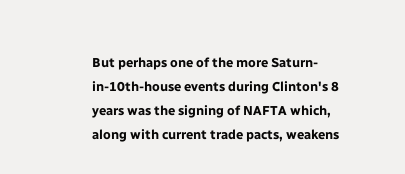But perhaps one of the more Saturn-in-10th-house events during Clinton's 8 years was the signing of NAFTA which, along with current trade pacts, weakens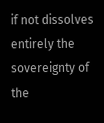if not dissolves entirely the sovereignty of the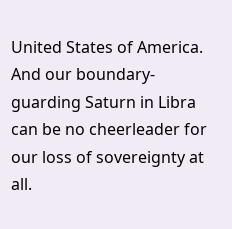United States of America. And our boundary-guarding Saturn in Libra can be no cheerleader for our loss of sovereignty at all.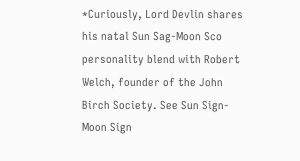*Curiously, Lord Devlin shares his natal Sun Sag-Moon Sco personality blend with Robert Welch, founder of the John Birch Society. See Sun Sign-Moon Sign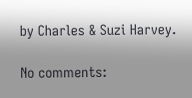by Charles & Suzi Harvey.

No comments: